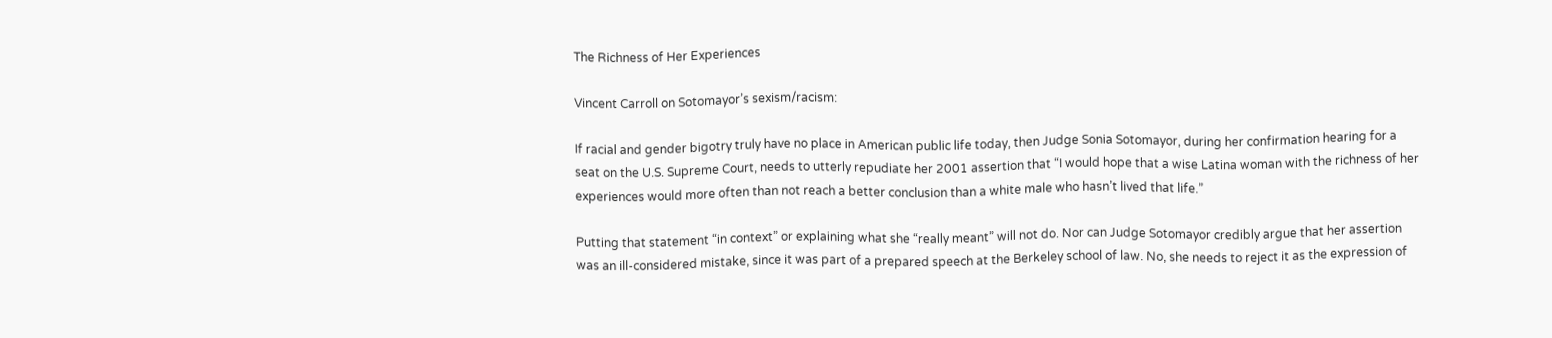The Richness of Her Experiences

Vincent Carroll on Sotomayor’s sexism/racism:

If racial and gender bigotry truly have no place in American public life today, then Judge Sonia Sotomayor, during her confirmation hearing for a seat on the U.S. Supreme Court, needs to utterly repudiate her 2001 assertion that “I would hope that a wise Latina woman with the richness of her experiences would more often than not reach a better conclusion than a white male who hasn’t lived that life.”

Putting that statement “in context” or explaining what she “really meant” will not do. Nor can Judge Sotomayor credibly argue that her assertion was an ill-considered mistake, since it was part of a prepared speech at the Berkeley school of law. No, she needs to reject it as the expression of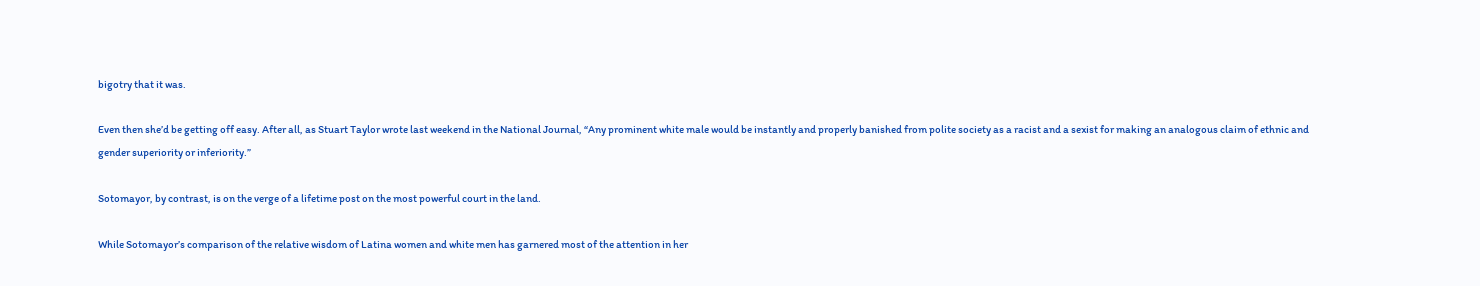bigotry that it was.

Even then she’d be getting off easy. After all, as Stuart Taylor wrote last weekend in the National Journal, “Any prominent white male would be instantly and properly banished from polite society as a racist and a sexist for making an analogous claim of ethnic and gender superiority or inferiority.”

Sotomayor, by contrast, is on the verge of a lifetime post on the most powerful court in the land.

While Sotomayor’s comparison of the relative wisdom of Latina women and white men has garnered most of the attention in her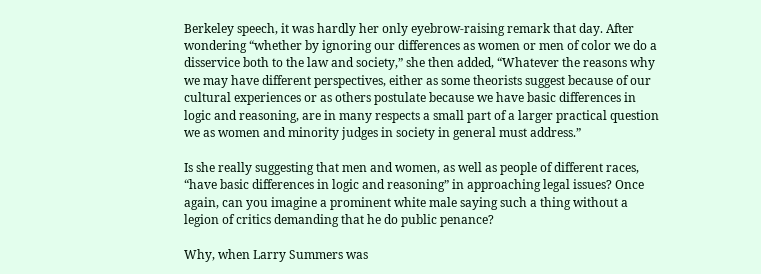Berkeley speech, it was hardly her only eyebrow-raising remark that day. After wondering “whether by ignoring our differences as women or men of color we do a disservice both to the law and society,” she then added, “Whatever the reasons why we may have different perspectives, either as some theorists suggest because of our cultural experiences or as others postulate because we have basic differences in logic and reasoning, are in many respects a small part of a larger practical question we as women and minority judges in society in general must address.”

Is she really suggesting that men and women, as well as people of different races, “have basic differences in logic and reasoning” in approaching legal issues? Once again, can you imagine a prominent white male saying such a thing without a legion of critics demanding that he do public penance?

Why, when Larry Summers was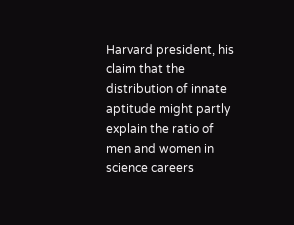Harvard president, his claim that the distribution of innate aptitude might partly explain the ratio of men and women in science careers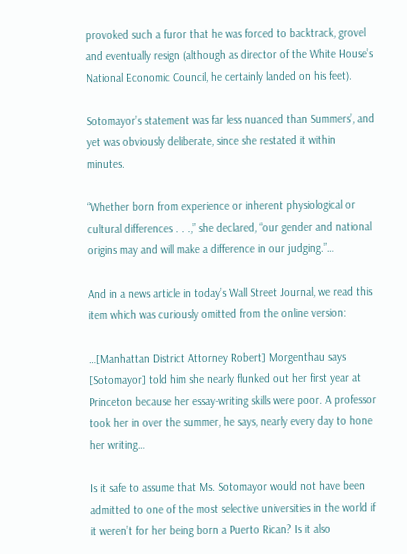provoked such a furor that he was forced to backtrack, grovel and eventually resign (although as director of the White House’s National Economic Council, he certainly landed on his feet).

Sotomayor’s statement was far less nuanced than Summers’, and yet was obviously deliberate, since she restated it within minutes.

“Whether born from experience or inherent physiological or cultural differences . . .,” she declared, “our gender and national origins may and will make a difference in our judging.”…

And in a news article in today’s Wall Street Journal, we read this item which was curiously omitted from the online version:

…[Manhattan District Attorney Robert] Morgenthau says [Sotomayor] told him she nearly flunked out her first year at Princeton because her essay-writing skills were poor. A professor took her in over the summer, he says, nearly every day to hone her writing…

Is it safe to assume that Ms. Sotomayor would not have been admitted to one of the most selective universities in the world if it weren’t for her being born a Puerto Rican? Is it also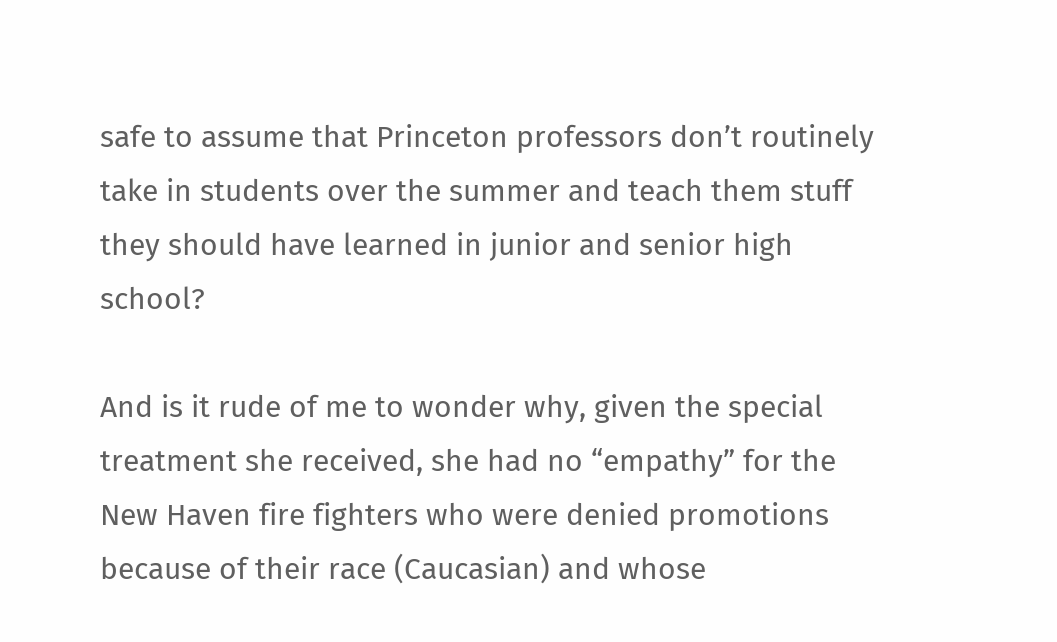safe to assume that Princeton professors don’t routinely take in students over the summer and teach them stuff they should have learned in junior and senior high school?

And is it rude of me to wonder why, given the special treatment she received, she had no “empathy” for the New Haven fire fighters who were denied promotions because of their race (Caucasian) and whose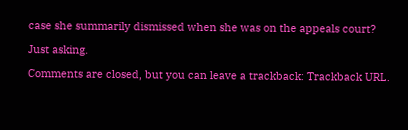case she summarily dismissed when she was on the appeals court?

Just asking.

Comments are closed, but you can leave a trackback: Trackback URL.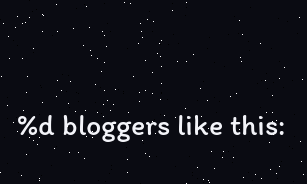%d bloggers like this: